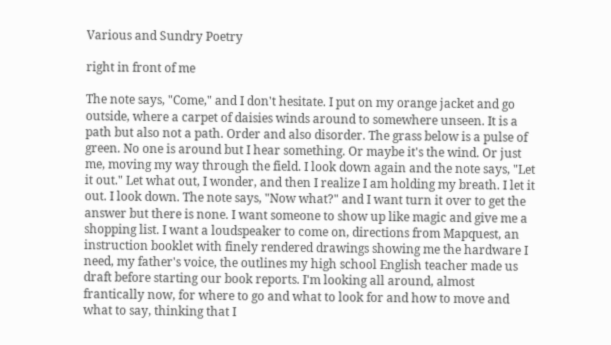Various and Sundry Poetry

right in front of me

The note says, "Come," and I don't hesitate. I put on my orange jacket and go outside, where a carpet of daisies winds around to somewhere unseen. It is a path but also not a path. Order and also disorder. The grass below is a pulse of green. No one is around but I hear something. Or maybe it's the wind. Or just me, moving my way through the field. I look down again and the note says, "Let it out." Let what out, I wonder, and then I realize I am holding my breath. I let it out. I look down. The note says, "Now what?" and I want turn it over to get the answer but there is none. I want someone to show up like magic and give me a shopping list. I want a loudspeaker to come on, directions from Mapquest, an instruction booklet with finely rendered drawings showing me the hardware I need, my father's voice, the outlines my high school English teacher made us draft before starting our book reports. I'm looking all around, almost frantically now, for where to go and what to look for and how to move and what to say, thinking that I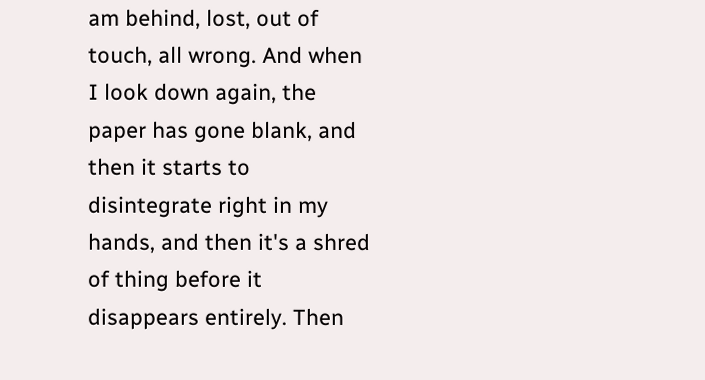am behind, lost, out of touch, all wrong. And when I look down again, the paper has gone blank, and then it starts to disintegrate right in my hands, and then it's a shred of thing before it disappears entirely. Then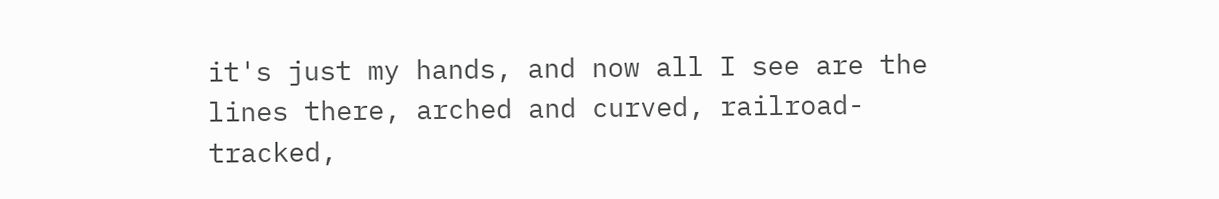it's just my hands, and now all I see are the lines there, arched and curved, railroad-tracked,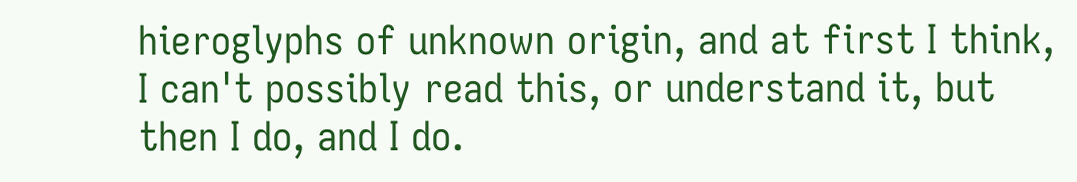hieroglyphs of unknown origin, and at first I think, I can't possibly read this, or understand it, but then I do, and I do.